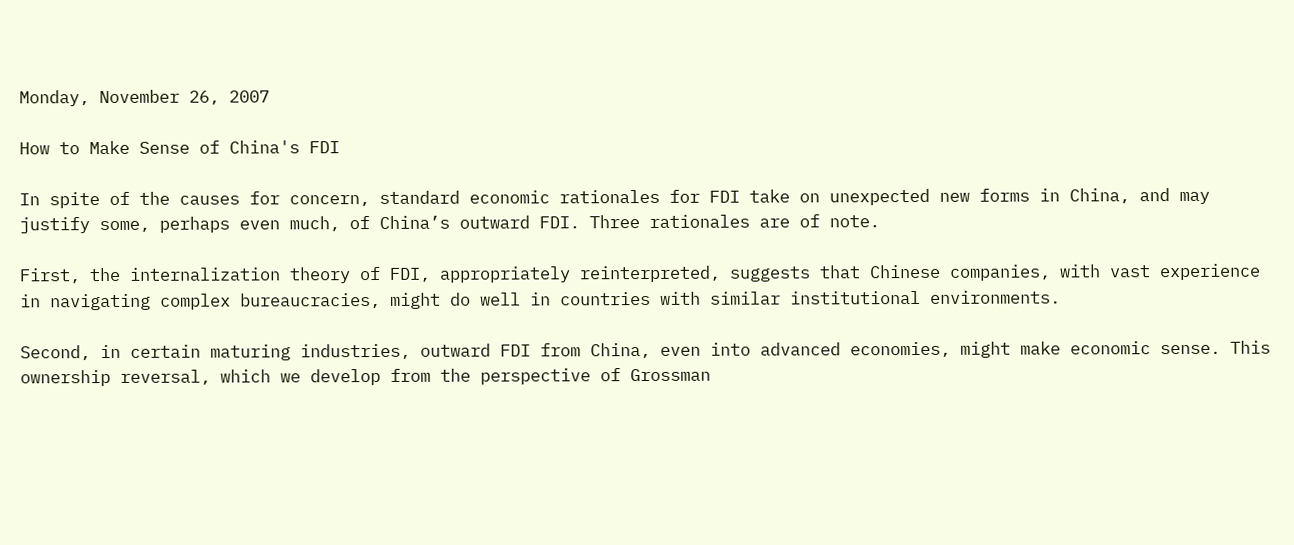Monday, November 26, 2007

How to Make Sense of China's FDI

In spite of the causes for concern, standard economic rationales for FDI take on unexpected new forms in China, and may justify some, perhaps even much, of China’s outward FDI. Three rationales are of note.

First, the internalization theory of FDI, appropriately reinterpreted, suggests that Chinese companies, with vast experience in navigating complex bureaucracies, might do well in countries with similar institutional environments.

Second, in certain maturing industries, outward FDI from China, even into advanced economies, might make economic sense. This ownership reversal, which we develop from the perspective of Grossman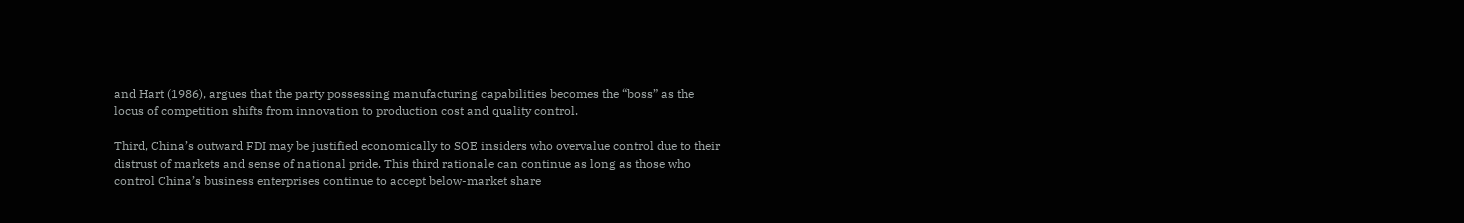and Hart (1986), argues that the party possessing manufacturing capabilities becomes the “boss” as the locus of competition shifts from innovation to production cost and quality control.

Third, China’s outward FDI may be justified economically to SOE insiders who overvalue control due to their distrust of markets and sense of national pride. This third rationale can continue as long as those who control China’s business enterprises continue to accept below-market share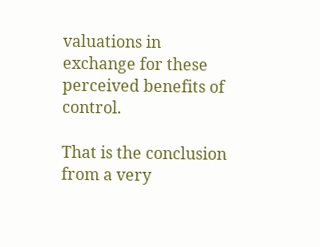valuations in exchange for these perceived benefits of control.

That is the conclusion from a very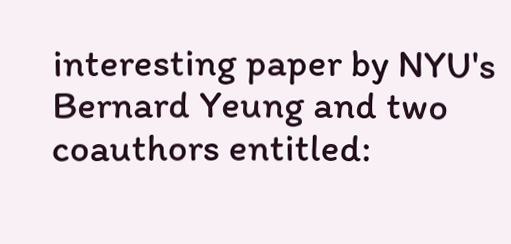interesting paper by NYU's Bernard Yeung and two coauthors entitled: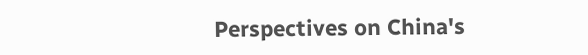Perspectives on China's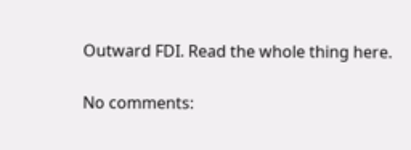Outward FDI. Read the whole thing here.

No comments: